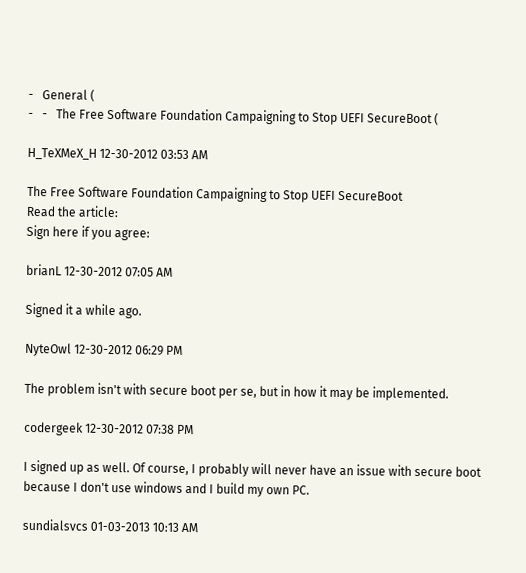-   General (
-   -   The Free Software Foundation Campaigning to Stop UEFI SecureBoot (

H_TeXMeX_H 12-30-2012 03:53 AM

The Free Software Foundation Campaigning to Stop UEFI SecureBoot
Read the article:
Sign here if you agree:

brianL 12-30-2012 07:05 AM

Signed it a while ago.

NyteOwl 12-30-2012 06:29 PM

The problem isn't with secure boot per se, but in how it may be implemented.

codergeek 12-30-2012 07:38 PM

I signed up as well. Of course, I probably will never have an issue with secure boot because I don't use windows and I build my own PC.

sundialsvcs 01-03-2013 10:13 AM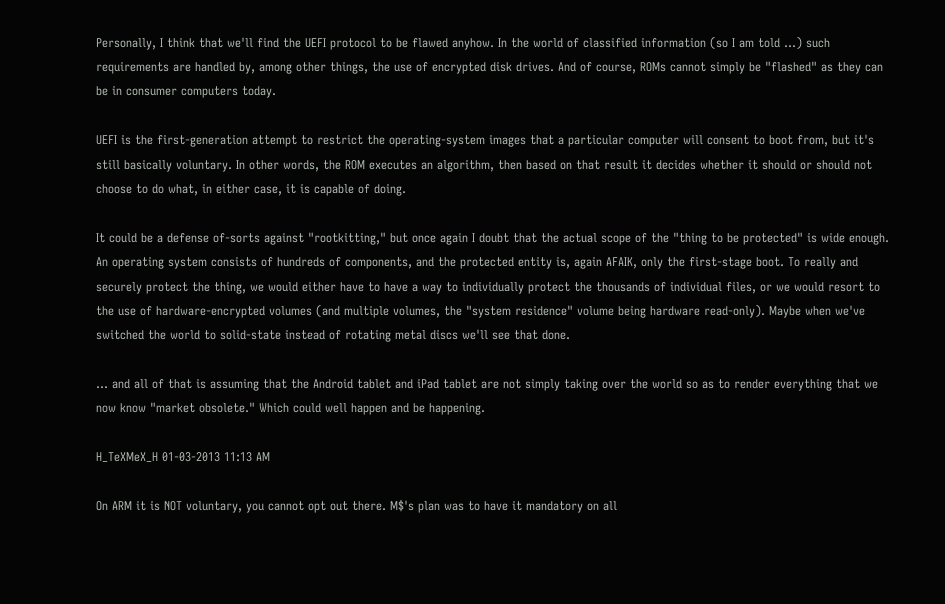Personally, I think that we'll find the UEFI protocol to be flawed anyhow. In the world of classified information (so I am told ...) such requirements are handled by, among other things, the use of encrypted disk drives. And of course, ROMs cannot simply be "flashed" as they can be in consumer computers today.

UEFI is the first-generation attempt to restrict the operating-system images that a particular computer will consent to boot from, but it's still basically voluntary. In other words, the ROM executes an algorithm, then based on that result it decides whether it should or should not choose to do what, in either case, it is capable of doing.

It could be a defense of-sorts against "rootkitting," but once again I doubt that the actual scope of the "thing to be protected" is wide enough. An operating system consists of hundreds of components, and the protected entity is, again AFAIK, only the first-stage boot. To really and securely protect the thing, we would either have to have a way to individually protect the thousands of individual files, or we would resort to the use of hardware-encrypted volumes (and multiple volumes, the "system residence" volume being hardware read-only). Maybe when we've switched the world to solid-state instead of rotating metal discs we'll see that done.

... and all of that is assuming that the Android tablet and iPad tablet are not simply taking over the world so as to render everything that we now know "market obsolete." Which could well happen and be happening.

H_TeXMeX_H 01-03-2013 11:13 AM

On ARM it is NOT voluntary, you cannot opt out there. M$'s plan was to have it mandatory on all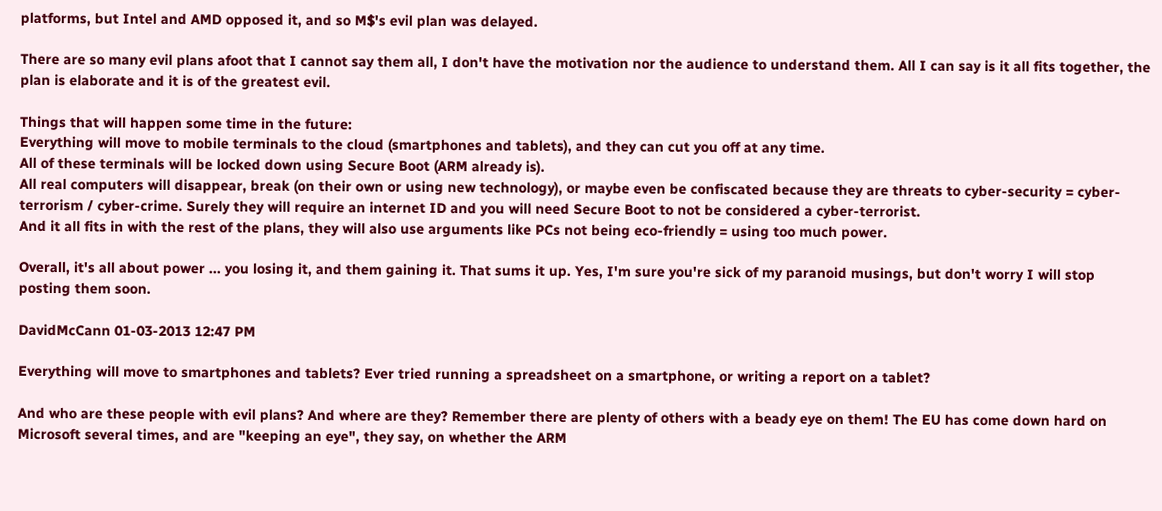platforms, but Intel and AMD opposed it, and so M$'s evil plan was delayed.

There are so many evil plans afoot that I cannot say them all, I don't have the motivation nor the audience to understand them. All I can say is it all fits together, the plan is elaborate and it is of the greatest evil.

Things that will happen some time in the future:
Everything will move to mobile terminals to the cloud (smartphones and tablets), and they can cut you off at any time.
All of these terminals will be locked down using Secure Boot (ARM already is).
All real computers will disappear, break (on their own or using new technology), or maybe even be confiscated because they are threats to cyber-security = cyber-terrorism / cyber-crime. Surely they will require an internet ID and you will need Secure Boot to not be considered a cyber-terrorist.
And it all fits in with the rest of the plans, they will also use arguments like PCs not being eco-friendly = using too much power.

Overall, it's all about power ... you losing it, and them gaining it. That sums it up. Yes, I'm sure you're sick of my paranoid musings, but don't worry I will stop posting them soon.

DavidMcCann 01-03-2013 12:47 PM

Everything will move to smartphones and tablets? Ever tried running a spreadsheet on a smartphone, or writing a report on a tablet?

And who are these people with evil plans? And where are they? Remember there are plenty of others with a beady eye on them! The EU has come down hard on Microsoft several times, and are "keeping an eye", they say, on whether the ARM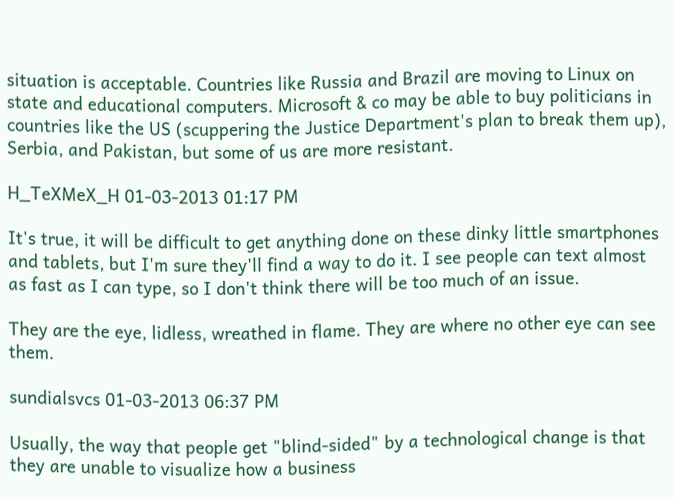situation is acceptable. Countries like Russia and Brazil are moving to Linux on state and educational computers. Microsoft & co may be able to buy politicians in countries like the US (scuppering the Justice Department's plan to break them up), Serbia, and Pakistan, but some of us are more resistant.

H_TeXMeX_H 01-03-2013 01:17 PM

It's true, it will be difficult to get anything done on these dinky little smartphones and tablets, but I'm sure they'll find a way to do it. I see people can text almost as fast as I can type, so I don't think there will be too much of an issue.

They are the eye, lidless, wreathed in flame. They are where no other eye can see them.

sundialsvcs 01-03-2013 06:37 PM

Usually, the way that people get "blind-sided" by a technological change is that they are unable to visualize how a business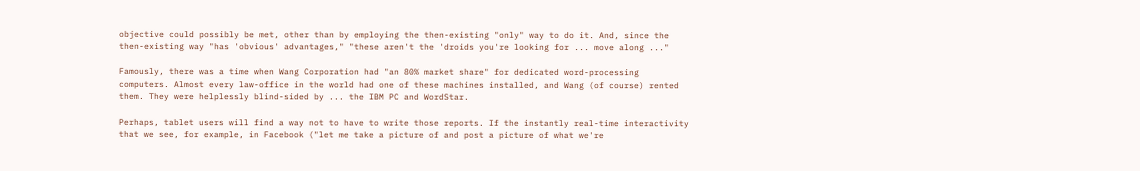objective could possibly be met, other than by employing the then-existing "only" way to do it. And, since the then-existing way "has 'obvious' advantages," "these aren't the 'droids you're looking for ... move along ..."

Famously, there was a time when Wang Corporation had "an 80% market share" for dedicated word-processing computers. Almost every law-office in the world had one of these machines installed, and Wang (of course) rented them. They were helplessly blind-sided by ... the IBM PC and WordStar.

Perhaps, tablet users will find a way not to have to write those reports. If the instantly real-time interactivity that we see, for example, in Facebook ("let me take a picture of and post a picture of what we're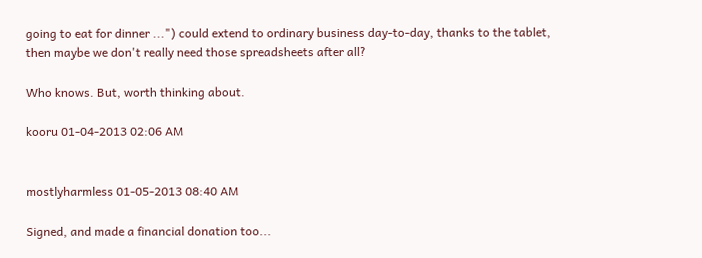going to eat for dinner ...") could extend to ordinary business day-to-day, thanks to the tablet, then maybe we don't really need those spreadsheets after all?

Who knows. But, worth thinking about.

kooru 01-04-2013 02:06 AM


mostlyharmless 01-05-2013 08:40 AM

Signed, and made a financial donation too...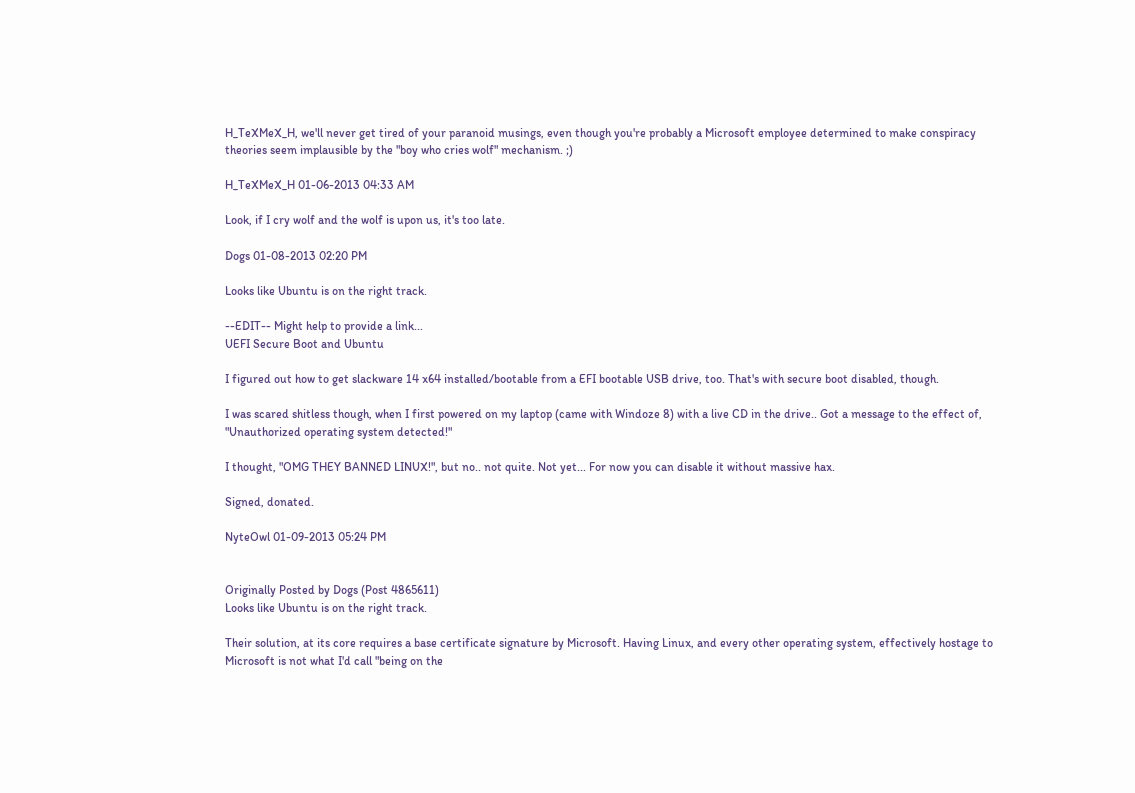H_TeXMeX_H, we'll never get tired of your paranoid musings, even though you're probably a Microsoft employee determined to make conspiracy theories seem implausible by the "boy who cries wolf" mechanism. ;)

H_TeXMeX_H 01-06-2013 04:33 AM

Look, if I cry wolf and the wolf is upon us, it's too late.

Dogs 01-08-2013 02:20 PM

Looks like Ubuntu is on the right track.

--EDIT-- Might help to provide a link...
UEFI Secure Boot and Ubuntu

I figured out how to get slackware 14 x64 installed/bootable from a EFI bootable USB drive, too. That's with secure boot disabled, though.

I was scared shitless though, when I first powered on my laptop (came with Windoze 8) with a live CD in the drive.. Got a message to the effect of, "Unauthorized operating system detected!"

I thought, "OMG THEY BANNED LINUX!", but no.. not quite. Not yet... For now you can disable it without massive hax.

Signed, donated.

NyteOwl 01-09-2013 05:24 PM


Originally Posted by Dogs (Post 4865611)
Looks like Ubuntu is on the right track.

Their solution, at its core requires a base certificate signature by Microsoft. Having Linux, and every other operating system, effectively hostage to Microsoft is not what I'd call "being on the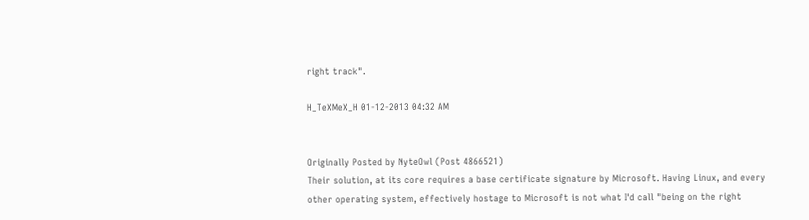right track".

H_TeXMeX_H 01-12-2013 04:32 AM


Originally Posted by NyteOwl (Post 4866521)
Their solution, at its core requires a base certificate signature by Microsoft. Having Linux, and every other operating system, effectively hostage to Microsoft is not what I'd call "being on the right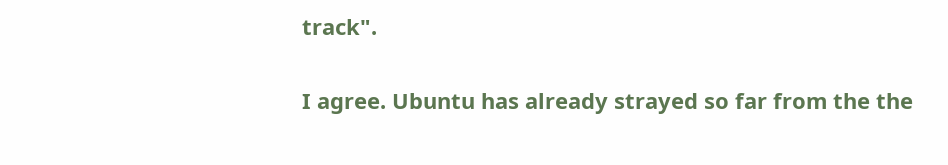track".

I agree. Ubuntu has already strayed so far from the the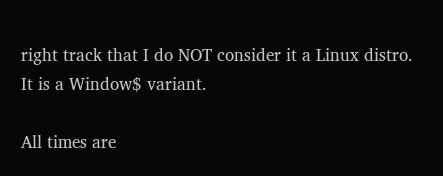right track that I do NOT consider it a Linux distro. It is a Window$ variant.

All times are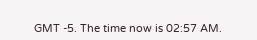GMT -5. The time now is 02:57 AM.